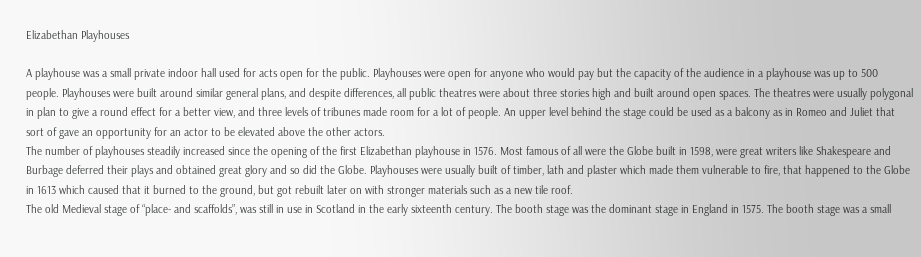Elizabethan Playhouses

A playhouse was a small private indoor hall used for acts open for the public. Playhouses were open for anyone who would pay but the capacity of the audience in a playhouse was up to 500 people. Playhouses were built around similar general plans, and despite differences, all public theatres were about three stories high and built around open spaces. The theatres were usually polygonal in plan to give a round effect for a better view, and three levels of tribunes made room for a lot of people. An upper level behind the stage could be used as a balcony as in Romeo and Juliet that sort of gave an opportunity for an actor to be elevated above the other actors.
The number of playhouses steadily increased since the opening of the first Elizabethan playhouse in 1576. Most famous of all were the Globe built in 1598, were great writers like Shakespeare and Burbage deferred their plays and obtained great glory and so did the Globe. Playhouses were usually built of timber, lath and plaster which made them vulnerable to fire, that happened to the Globe in 1613 which caused that it burned to the ground, but got rebuilt later on with stronger materials such as a new tile roof.
The old Medieval stage of “place- and scaffolds”, was still in use in Scotland in the early sixteenth century. The booth stage was the dominant stage in England in 1575. The booth stage was a small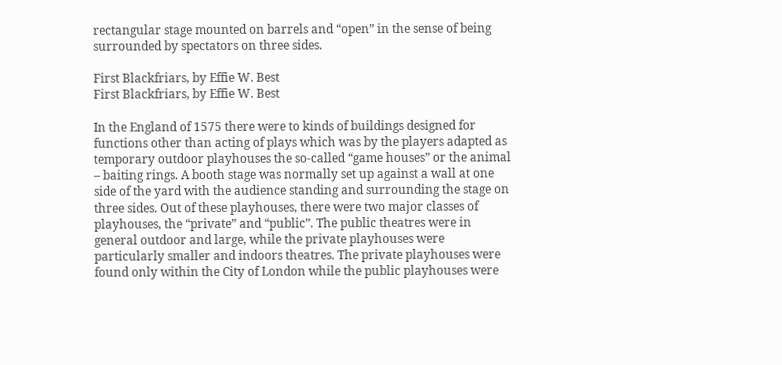rectangular stage mounted on barrels and “open” in the sense of being surrounded by spectators on three sides.

First Blackfriars, by Effie W. Best
First Blackfriars, by Effie W. Best

In the England of 1575 there were to kinds of buildings designed for functions other than acting of plays which was by the players adapted as temporary outdoor playhouses the so-called “game houses” or the animal – baiting rings. A booth stage was normally set up against a wall at one side of the yard with the audience standing and surrounding the stage on three sides. Out of these playhouses, there were two major classes of playhouses, the “private” and “public”. The public theatres were in general outdoor and large, while the private playhouses were particularly smaller and indoors theatres. The private playhouses were found only within the City of London while the public playhouses were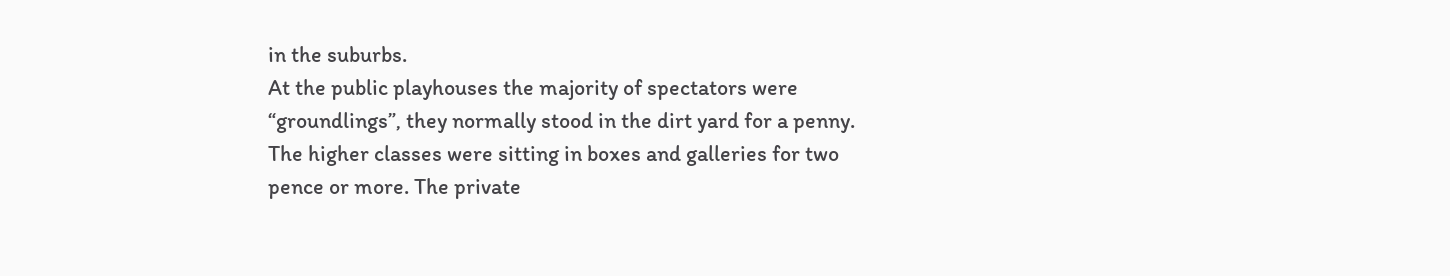in the suburbs.
At the public playhouses the majority of spectators were “groundlings”, they normally stood in the dirt yard for a penny. The higher classes were sitting in boxes and galleries for two pence or more. The private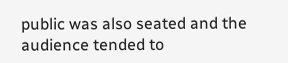public was also seated and the audience tended to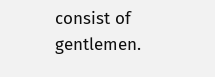consist of gentlemen.